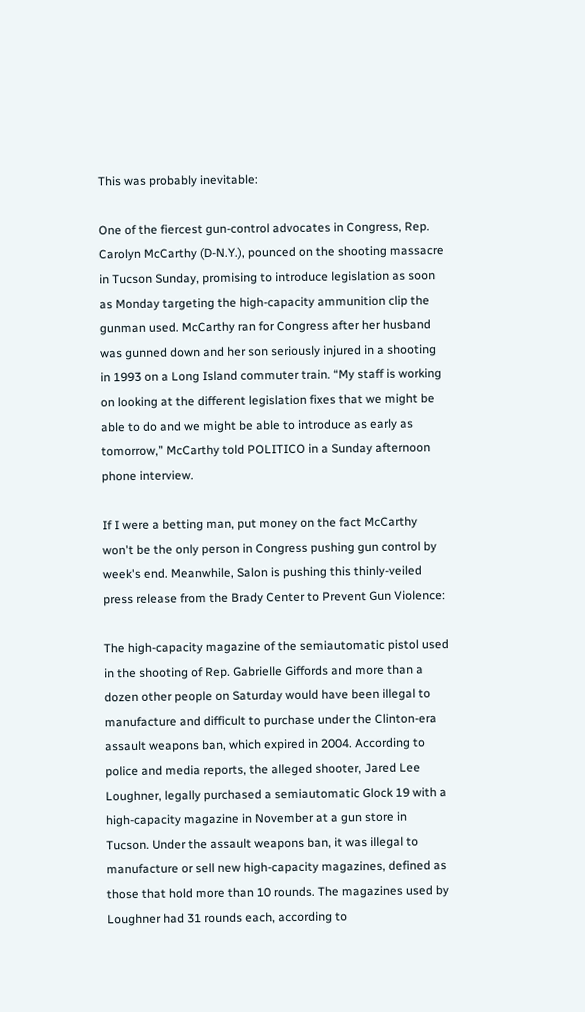This was probably inevitable:

One of the fiercest gun-control advocates in Congress, Rep. Carolyn McCarthy (D-N.Y.), pounced on the shooting massacre in Tucson Sunday, promising to introduce legislation as soon as Monday targeting the high-capacity ammunition clip the gunman used. McCarthy ran for Congress after her husband was gunned down and her son seriously injured in a shooting in 1993 on a Long Island commuter train. “My staff is working on looking at the different legislation fixes that we might be able to do and we might be able to introduce as early as tomorrow,” McCarthy told POLITICO in a Sunday afternoon phone interview.

If I were a betting man, put money on the fact McCarthy won't be the only person in Congress pushing gun control by week's end. Meanwhile, Salon is pushing this thinly-veiled press release from the Brady Center to Prevent Gun Violence:

The high-capacity magazine of the semiautomatic pistol used in the shooting of Rep. Gabrielle Giffords and more than a dozen other people on Saturday would have been illegal to manufacture and difficult to purchase under the Clinton-era assault weapons ban, which expired in 2004. According to police and media reports, the alleged shooter, Jared Lee Loughner, legally purchased a semiautomatic Glock 19 with a high-capacity magazine in November at a gun store in Tucson. Under the assault weapons ban, it was illegal to manufacture or sell new high-capacity magazines, defined as those that hold more than 10 rounds. The magazines used by Loughner had 31 rounds each, according to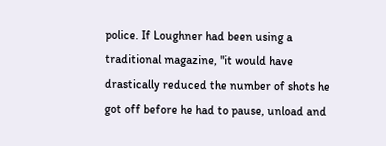police. If Loughner had been using a traditional magazine, "it would have drastically reduced the number of shots he got off before he had to pause, unload and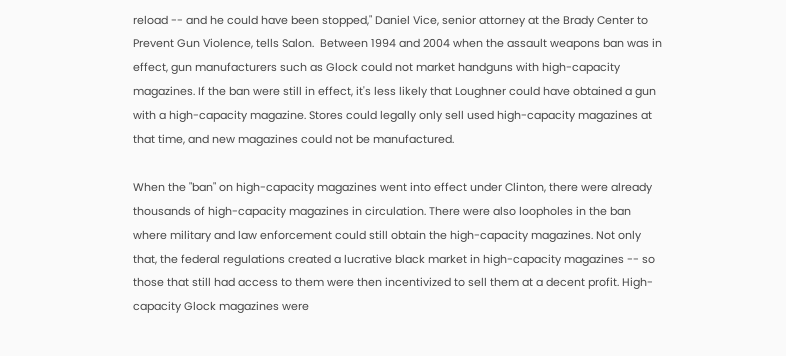reload -- and he could have been stopped," Daniel Vice, senior attorney at the Brady Center to Prevent Gun Violence, tells Salon.  Between 1994 and 2004 when the assault weapons ban was in effect, gun manufacturers such as Glock could not market handguns with high-capacity magazines. If the ban were still in effect, it's less likely that Loughner could have obtained a gun with a high-capacity magazine. Stores could legally only sell used high-capacity magazines at that time, and new magazines could not be manufactured.

When the "ban" on high-capacity magazines went into effect under Clinton, there were already thousands of high-capacity magazines in circulation. There were also loopholes in the ban where military and law enforcement could still obtain the high-capacity magazines. Not only that, the federal regulations created a lucrative black market in high-capacity magazines -- so those that still had access to them were then incentivized to sell them at a decent profit. High-capacity Glock magazines were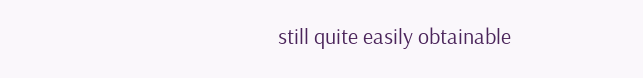still quite easily obtainable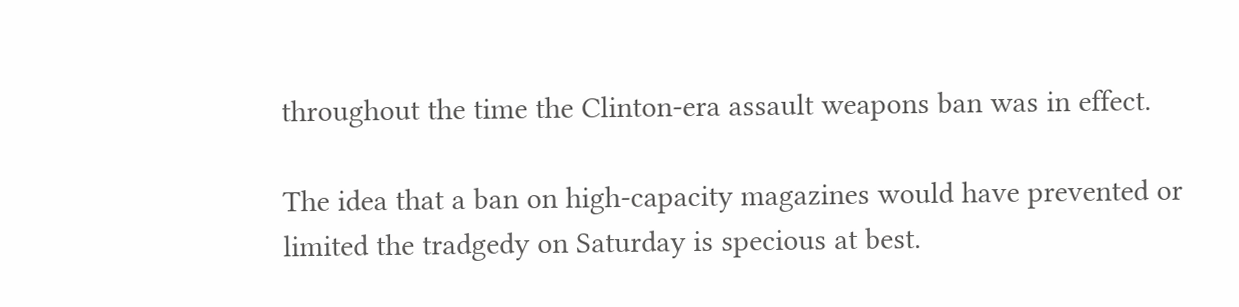throughout the time the Clinton-era assault weapons ban was in effect.

The idea that a ban on high-capacity magazines would have prevented or limited the tradgedy on Saturday is specious at best.